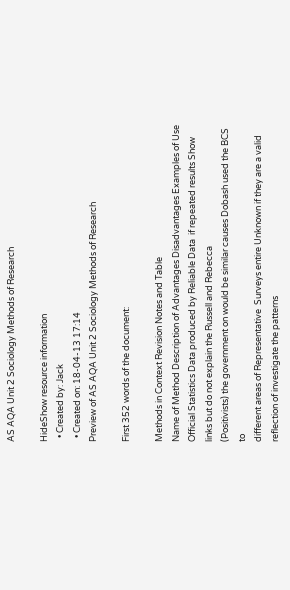AS AQA Unit 2 Sociology Methods of Research

HideShow resource information
  • Created by: Jack
  • Created on: 18-04-13 17:14
Preview of AS AQA Unit 2 Sociology Methods of Research

First 352 words of the document:

Methods in Context Revision Notes and Table
Name of Method Description of Advantages Disadvantages Examples of Use
Official Statistics Data produced by Reliable Data  if repeated results Show links but do not explain the Russell and Rebecca
(Positivists) the government on would be similar causes Dobash used the BCS to
different areas of Representative  Surveys entire Unknown if they are a valid reflection of investigate the patterns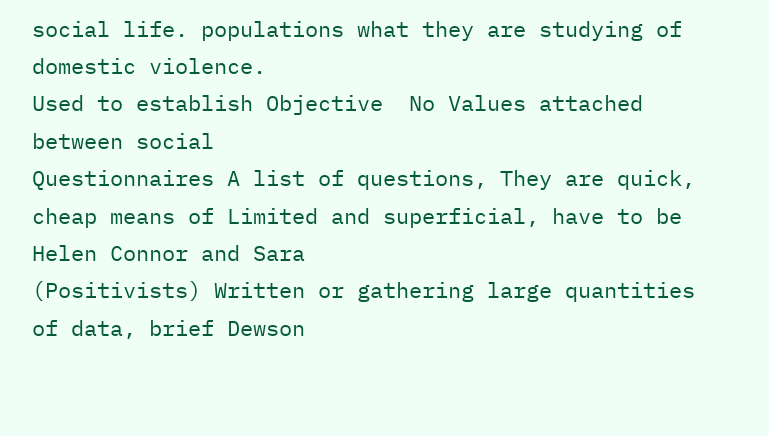social life. populations what they are studying of domestic violence.
Used to establish Objective  No Values attached
between social
Questionnaires A list of questions, They are quick, cheap means of Limited and superficial, have to be Helen Connor and Sara
(Positivists) Written or gathering large quantities of data, brief Dewson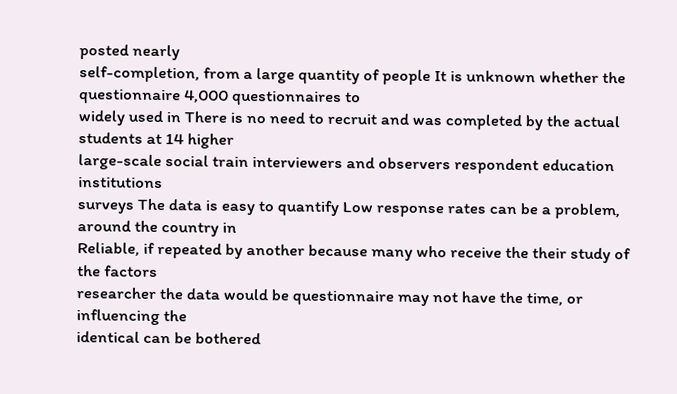posted nearly
self-completion, from a large quantity of people It is unknown whether the questionnaire 4,000 questionnaires to
widely used in There is no need to recruit and was completed by the actual students at 14 higher
large-scale social train interviewers and observers respondent education institutions
surveys The data is easy to quantify Low response rates can be a problem, around the country in
Reliable, if repeated by another because many who receive the their study of the factors
researcher the data would be questionnaire may not have the time, or influencing the
identical can be bothered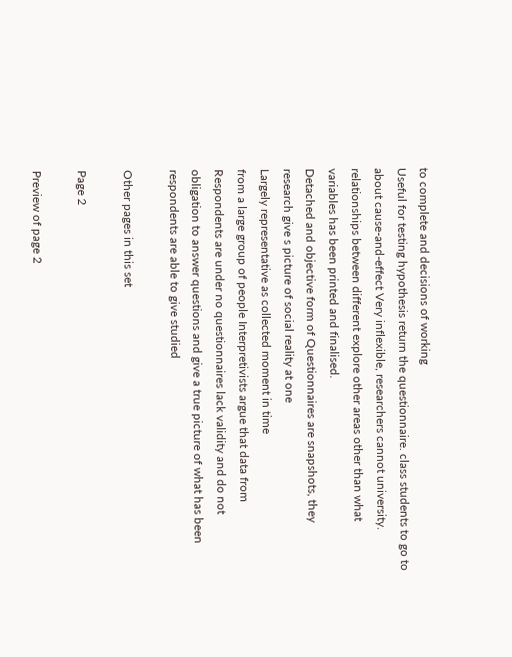to complete and decisions of working
Useful for testing hypothesis return the questionnaire. class students to go to
about cause-and-effect Very inflexible, researchers cannot university.
relationships between different explore other areas other than what
variables has been printed and finalised.
Detached and objective form of Questionnaires are snapshots, they
research give s picture of social reality at one
Largely representative as collected moment in time
from a large group of people Interpretivists argue that data from
Respondents are under no questionnaires lack validity and do not
obligation to answer questions and give a true picture of what has been
respondents are able to give studied

Other pages in this set

Page 2

Preview of page 2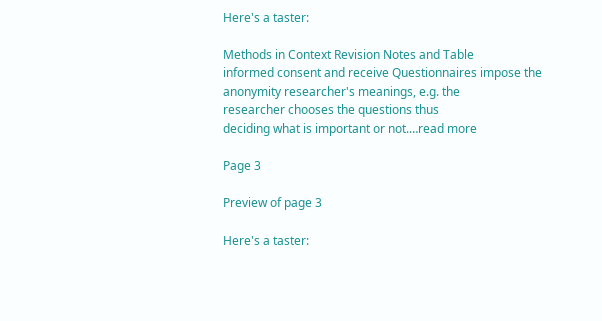Here's a taster:

Methods in Context Revision Notes and Table
informed consent and receive Questionnaires impose the
anonymity researcher's meanings, e.g. the
researcher chooses the questions thus
deciding what is important or not.…read more

Page 3

Preview of page 3

Here's a taster: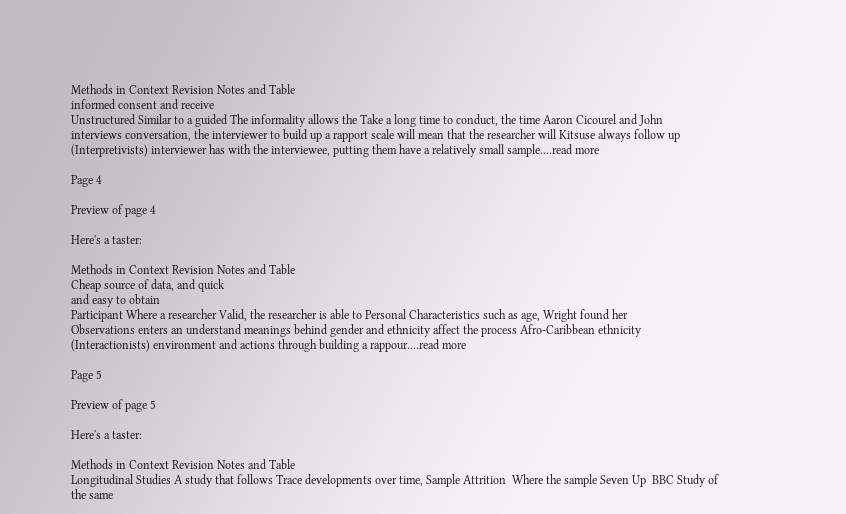Methods in Context Revision Notes and Table
informed consent and receive
Unstructured Similar to a guided The informality allows the Take a long time to conduct, the time Aaron Cicourel and John
interviews conversation, the interviewer to build up a rapport scale will mean that the researcher will Kitsuse always follow up
(Interpretivists) interviewer has with the interviewee, putting them have a relatively small sample.…read more

Page 4

Preview of page 4

Here's a taster:

Methods in Context Revision Notes and Table
Cheap source of data, and quick
and easy to obtain
Participant Where a researcher Valid, the researcher is able to Personal Characteristics such as age, Wright found her
Observations enters an understand meanings behind gender and ethnicity affect the process Afro-Caribbean ethnicity
(Interactionists) environment and actions through building a rappour.…read more

Page 5

Preview of page 5

Here's a taster:

Methods in Context Revision Notes and Table
Longitudinal Studies A study that follows Trace developments over time, Sample Attrition  Where the sample Seven Up  BBC Study of
the same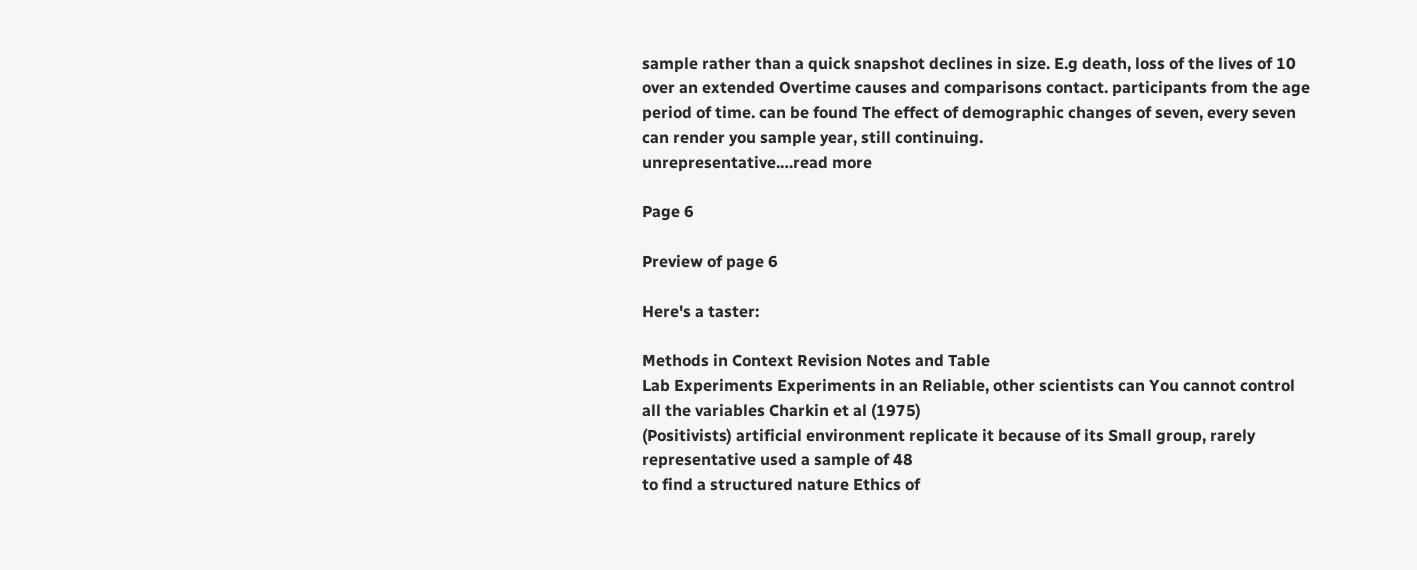sample rather than a quick snapshot declines in size. E.g death, loss of the lives of 10
over an extended Overtime causes and comparisons contact. participants from the age
period of time. can be found The effect of demographic changes of seven, every seven
can render you sample year, still continuing.
unrepresentative.…read more

Page 6

Preview of page 6

Here's a taster:

Methods in Context Revision Notes and Table
Lab Experiments Experiments in an Reliable, other scientists can You cannot control all the variables Charkin et al (1975)
(Positivists) artificial environment replicate it because of its Small group, rarely representative used a sample of 48
to find a structured nature Ethics of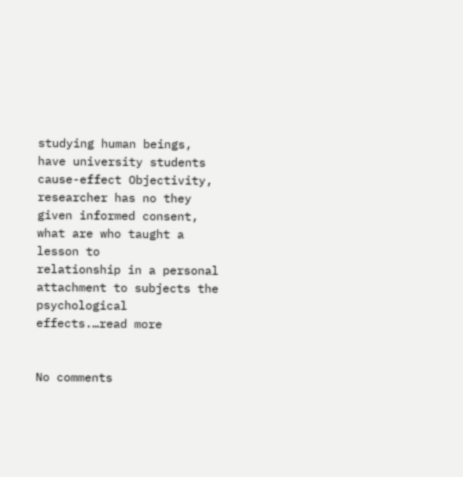studying human beings, have university students
cause-effect Objectivity, researcher has no they given informed consent, what are who taught a lesson to
relationship in a personal attachment to subjects the psychological effects.…read more


No comments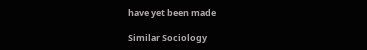have yet been made

Similar Sociology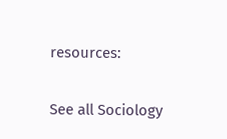resources:

See all Sociology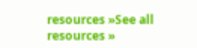resources »See all resources »